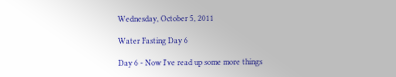Wednesday, October 5, 2011

Water Fasting Day 6

Day 6 - Now I've read up some more things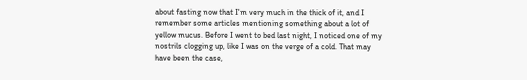about fasting now that I'm very much in the thick of it, and I remember some articles mentioning something about a lot of yellow mucus. Before I went to bed last night, I noticed one of my nostrils clogging up, like I was on the verge of a cold. That may have been the case,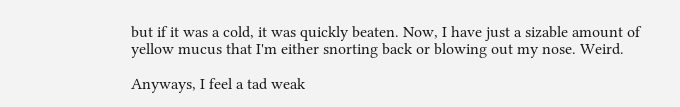but if it was a cold, it was quickly beaten. Now, I have just a sizable amount of yellow mucus that I'm either snorting back or blowing out my nose. Weird.

Anyways, I feel a tad weak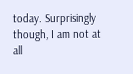today. Surprisingly though, I am not at all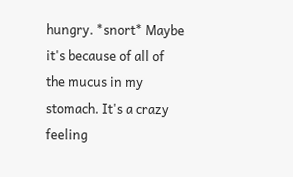hungry. *snort* Maybe it's because of all of the mucus in my stomach. It's a crazy feeling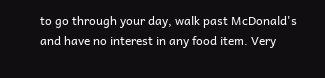to go through your day, walk past McDonald's and have no interest in any food item. Very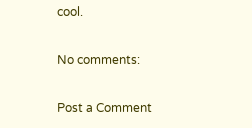cool.

No comments:

Post a Comment